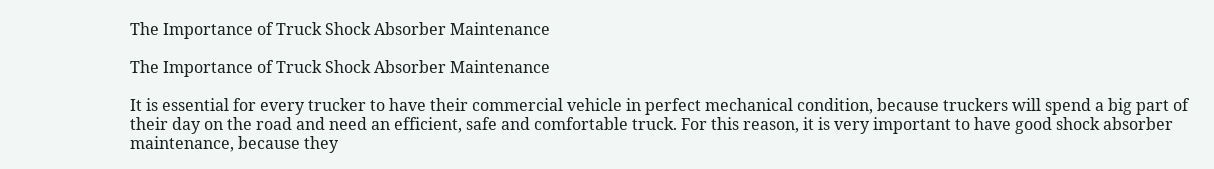The Importance of Truck Shock Absorber Maintenance

The Importance of Truck Shock Absorber Maintenance

It is essential for every trucker to have their commercial vehicle in perfect mechanical condition, because truckers will spend a big part of their day on the road and need an efficient, safe and comfortable truck. For this reason, it is very important to have good shock absorber maintenance, because they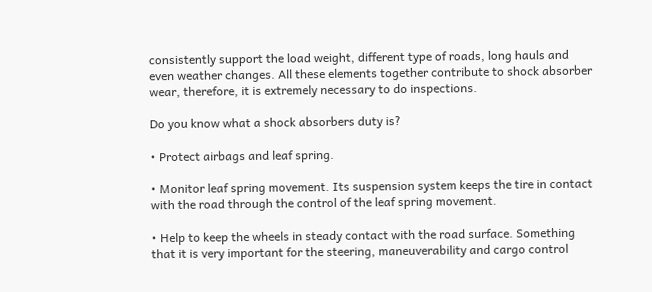consistently support the load weight, different type of roads, long hauls and even weather changes. All these elements together contribute to shock absorber wear, therefore, it is extremely necessary to do inspections.

Do you know what a shock absorbers duty is?

• Protect airbags and leaf spring.

• Monitor leaf spring movement. Its suspension system keeps the tire in contact with the road through the control of the leaf spring movement.

• Help to keep the wheels in steady contact with the road surface. Something that it is very important for the steering, maneuverability and cargo control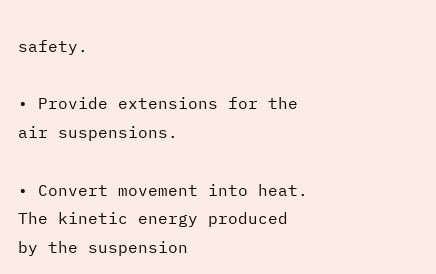safety.

• Provide extensions for the air suspensions.

• Convert movement into heat. The kinetic energy produced by the suspension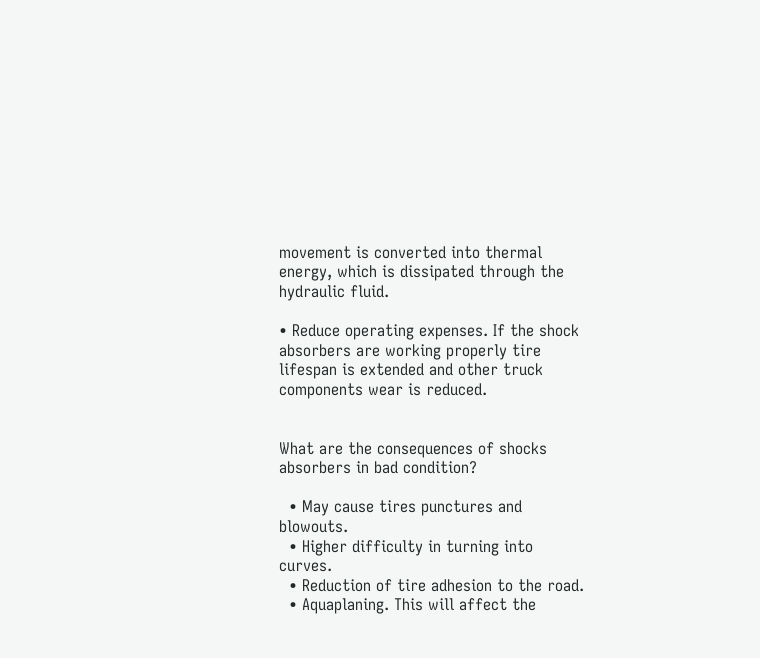movement is converted into thermal energy, which is dissipated through the hydraulic fluid.

• Reduce operating expenses. If the shock absorbers are working properly tire lifespan is extended and other truck components wear is reduced.


What are the consequences of shocks absorbers in bad condition?

  • May cause tires punctures and blowouts.
  • Higher difficulty in turning into curves.
  • Reduction of tire adhesion to the road.
  • Aquaplaning. This will affect the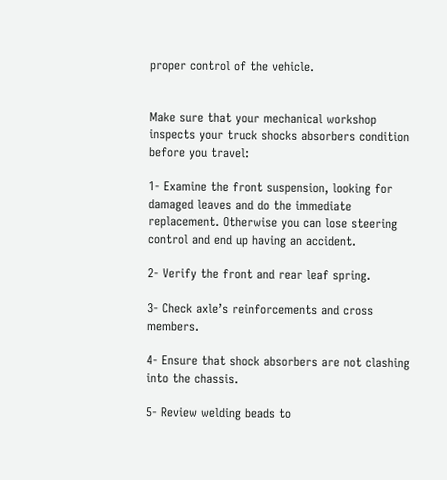proper control of the vehicle.


Make sure that your mechanical workshop inspects your truck shocks absorbers condition before you travel:

1- Examine the front suspension, looking for damaged leaves and do the immediate replacement. Otherwise you can lose steering control and end up having an accident.

2- Verify the front and rear leaf spring.

3- Check axle’s reinforcements and cross members.

4- Ensure that shock absorbers are not clashing into the chassis.

5- Review welding beads to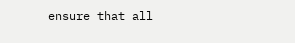ensure that all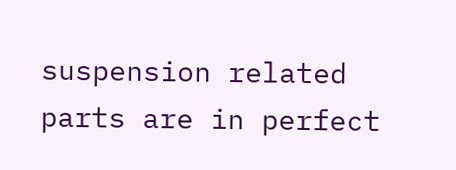suspension related parts are in perfect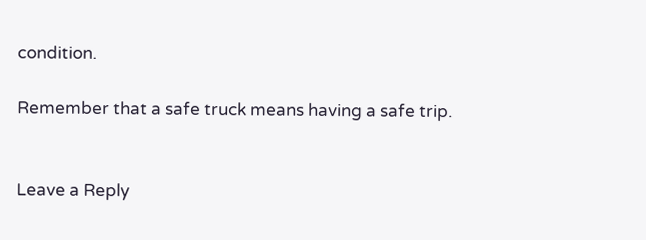condition.

Remember that a safe truck means having a safe trip.


Leave a Reply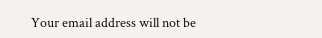Your email address will not be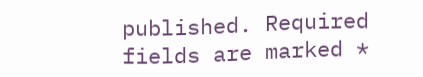published. Required fields are marked *